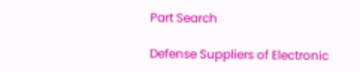Part Search

Defense Suppliers of Electronic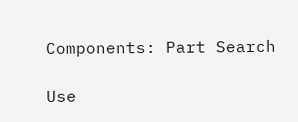Components: Part Search

Use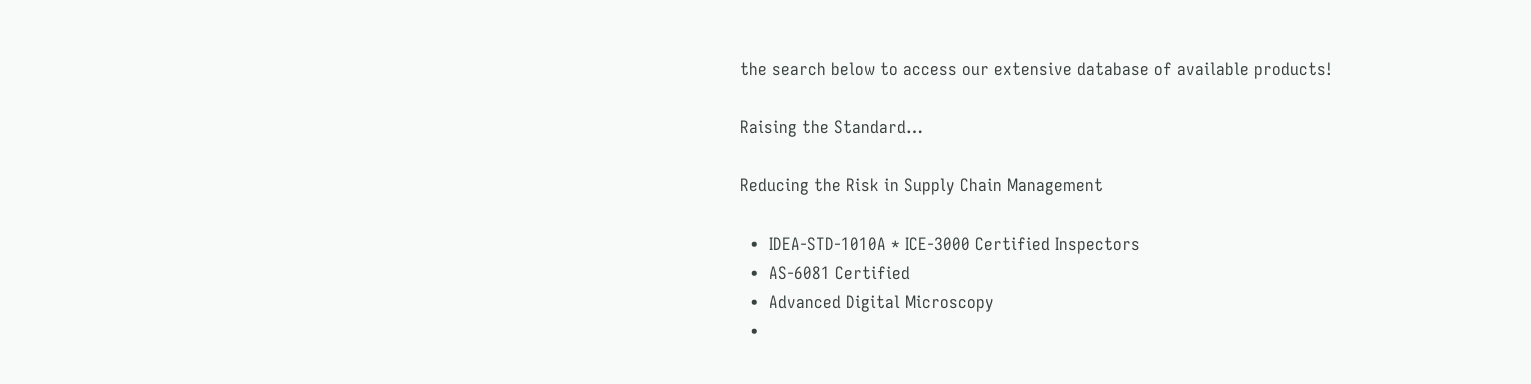the search below to access our extensive database of available products!

Raising the Standard…

Reducing the Risk in Supply Chain Management

  •  IDEA-STD-1010A * ICE-3000 Certified Inspectors
  •  AS-6081 Certified
  •  Advanced Digital Microscopy
  •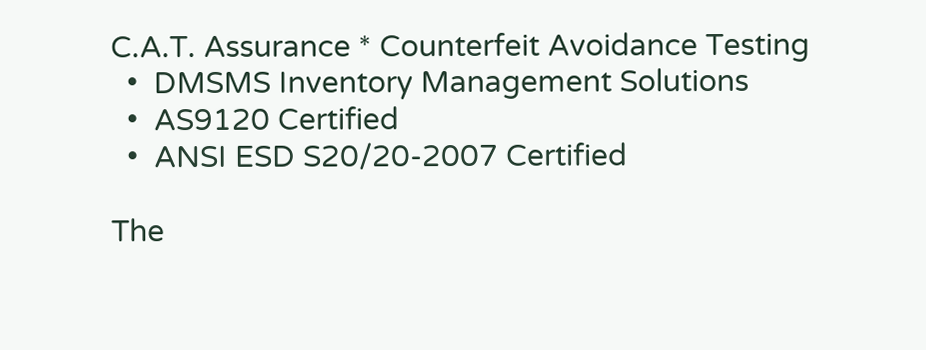C.A.T. Assurance * Counterfeit Avoidance Testing
  •  DMSMS Inventory Management Solutions
  •  AS9120 Certified
  •  ANSI ESD S20/20-2007 Certified

The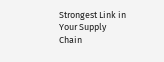Strongest Link in Your Supply Chain